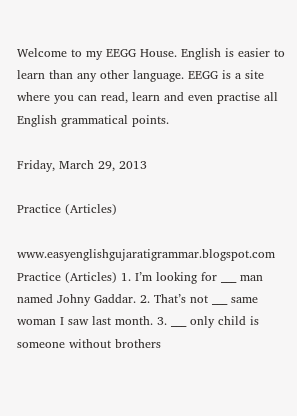Welcome to my EEGG House. English is easier to learn than any other language. EEGG is a site where you can read, learn and even practise all English grammatical points.

Friday, March 29, 2013

Practice (Articles)

www.easyenglishgujaratigrammar.blogspot.com Practice (Articles) 1. I’m looking for ___ man named Johny Gaddar. 2. That’s not ___ same woman I saw last month. 3. ___ only child is someone without brothers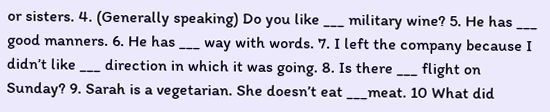or sisters. 4. (Generally speaking) Do you like ___ military wine? 5. He has ___ good manners. 6. He has ___ way with words. 7. I left the company because I didn’t like ___ direction in which it was going. 8. Is there ___ flight on Sunday? 9. Sarah is a vegetarian. She doesn’t eat ___meat. 10 What did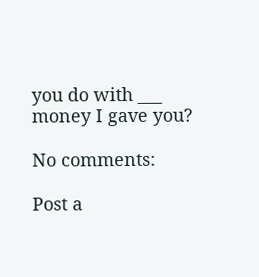you do with ___ money I gave you?

No comments:

Post a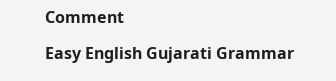Comment

Easy English Gujarati Grammar